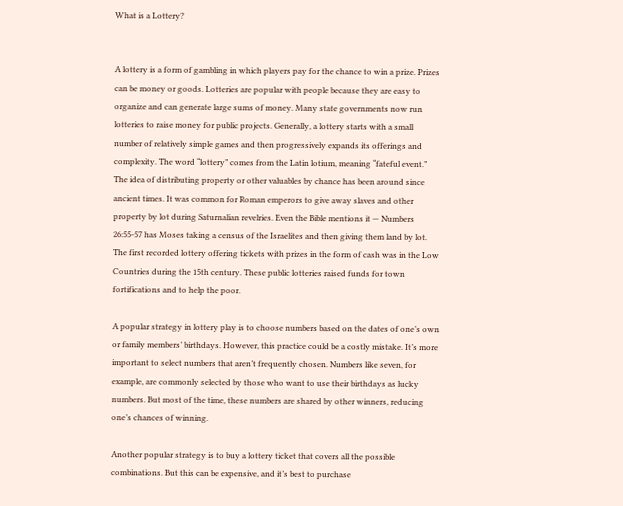What is a Lottery?


A lottery is a form of gambling in which players pay for the chance to win a prize. Prizes can be money or goods. Lotteries are popular with people because they are easy to organize and can generate large sums of money. Many state governments now run lotteries to raise money for public projects. Generally, a lottery starts with a small number of relatively simple games and then progressively expands its offerings and complexity. The word “lottery” comes from the Latin lotium, meaning “fateful event.” The idea of distributing property or other valuables by chance has been around since ancient times. It was common for Roman emperors to give away slaves and other property by lot during Saturnalian revelries. Even the Bible mentions it — Numbers 26:55-57 has Moses taking a census of the Israelites and then giving them land by lot. The first recorded lottery offering tickets with prizes in the form of cash was in the Low Countries during the 15th century. These public lotteries raised funds for town fortifications and to help the poor.

A popular strategy in lottery play is to choose numbers based on the dates of one’s own or family members’ birthdays. However, this practice could be a costly mistake. It’s more important to select numbers that aren’t frequently chosen. Numbers like seven, for example, are commonly selected by those who want to use their birthdays as lucky numbers. But most of the time, these numbers are shared by other winners, reducing one’s chances of winning.

Another popular strategy is to buy a lottery ticket that covers all the possible combinations. But this can be expensive, and it’s best to purchase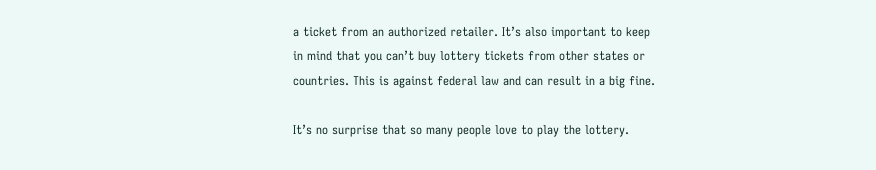a ticket from an authorized retailer. It’s also important to keep in mind that you can’t buy lottery tickets from other states or countries. This is against federal law and can result in a big fine.

It’s no surprise that so many people love to play the lottery.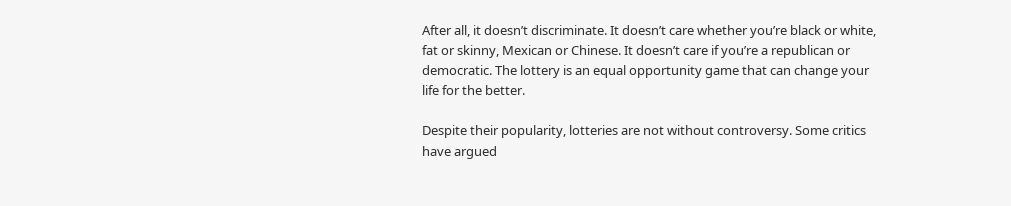After all, it doesn’t discriminate. It doesn’t care whether you’re black or white, fat or skinny, Mexican or Chinese. It doesn’t care if you’re a republican or democratic. The lottery is an equal opportunity game that can change your life for the better.

Despite their popularity, lotteries are not without controversy. Some critics have argued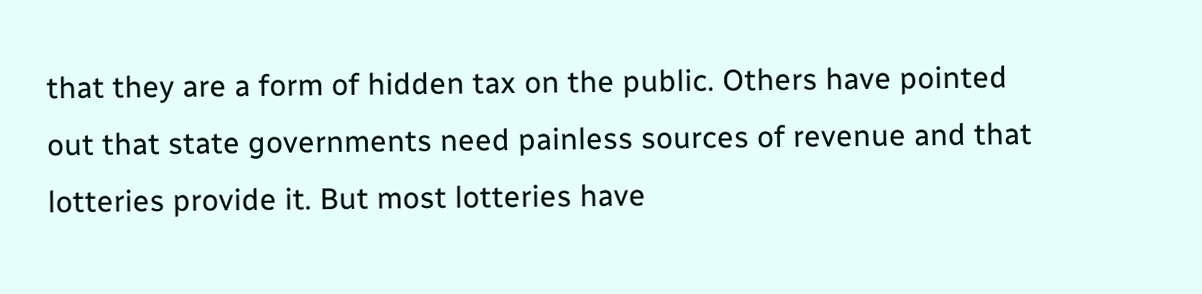that they are a form of hidden tax on the public. Others have pointed out that state governments need painless sources of revenue and that lotteries provide it. But most lotteries have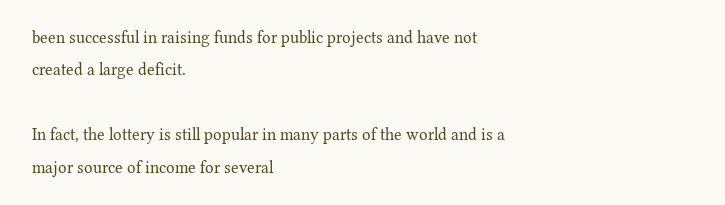been successful in raising funds for public projects and have not created a large deficit.

In fact, the lottery is still popular in many parts of the world and is a major source of income for several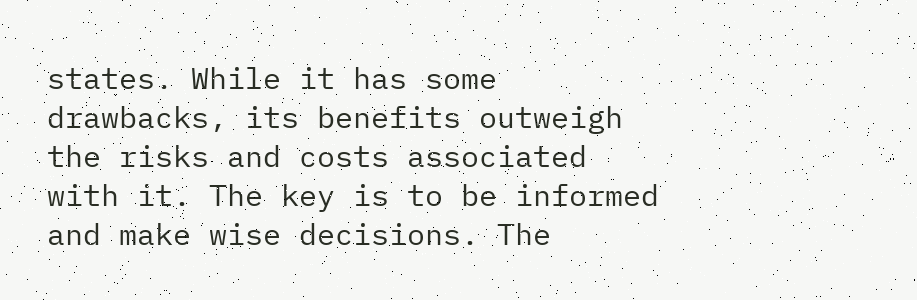states. While it has some drawbacks, its benefits outweigh the risks and costs associated with it. The key is to be informed and make wise decisions. The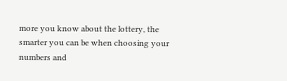more you know about the lottery, the smarter you can be when choosing your numbers and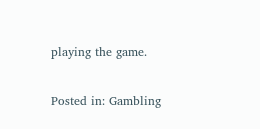playing the game.

Posted in: Gambling